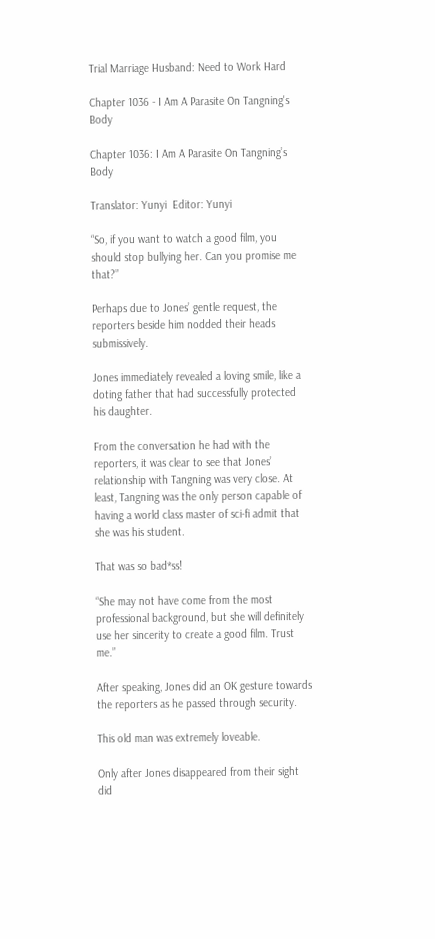Trial Marriage Husband: Need to Work Hard

Chapter 1036 - I Am A Parasite On Tangning's Body

Chapter 1036: I Am A Parasite On Tangning’s Body

Translator: Yunyi  Editor: Yunyi

“So, if you want to watch a good film, you should stop bullying her. Can you promise me that?”

Perhaps due to Jones’ gentle request, the reporters beside him nodded their heads submissively.

Jones immediately revealed a loving smile, like a doting father that had successfully protected his daughter.

From the conversation he had with the reporters, it was clear to see that Jones’ relationship with Tangning was very close. At least, Tangning was the only person capable of having a world class master of sci-fi admit that she was his student.

That was so bad*ss!

“She may not have come from the most professional background, but she will definitely use her sincerity to create a good film. Trust me.”

After speaking, Jones did an OK gesture towards the reporters as he passed through security.

This old man was extremely loveable.

Only after Jones disappeared from their sight did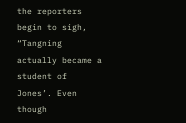the reporters begin to sigh, “Tangning actually became a student of Jones’. Even though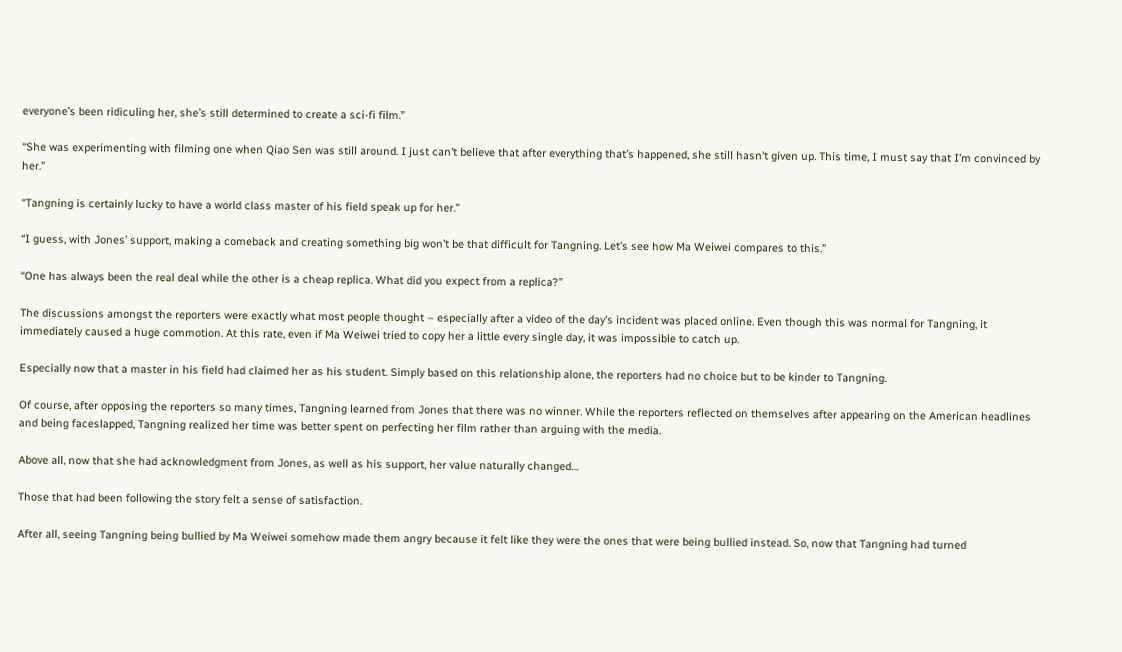everyone’s been ridiculing her, she’s still determined to create a sci-fi film.”

“She was experimenting with filming one when Qiao Sen was still around. I just can’t believe that after everything that’s happened, she still hasn’t given up. This time, I must say that I’m convinced by her.”

“Tangning is certainly lucky to have a world class master of his field speak up for her.”

“I guess, with Jones’ support, making a comeback and creating something big won’t be that difficult for Tangning. Let’s see how Ma Weiwei compares to this.”

“One has always been the real deal while the other is a cheap replica. What did you expect from a replica?”

The discussions amongst the reporters were exactly what most people thought – especially after a video of the day’s incident was placed online. Even though this was normal for Tangning, it immediately caused a huge commotion. At this rate, even if Ma Weiwei tried to copy her a little every single day, it was impossible to catch up.

Especially now that a master in his field had claimed her as his student. Simply based on this relationship alone, the reporters had no choice but to be kinder to Tangning.

Of course, after opposing the reporters so many times, Tangning learned from Jones that there was no winner. While the reporters reflected on themselves after appearing on the American headlines and being faceslapped, Tangning realized her time was better spent on perfecting her film rather than arguing with the media.

Above all, now that she had acknowledgment from Jones, as well as his support, her value naturally changed…

Those that had been following the story felt a sense of satisfaction.

After all, seeing Tangning being bullied by Ma Weiwei somehow made them angry because it felt like they were the ones that were being bullied instead. So, now that Tangning had turned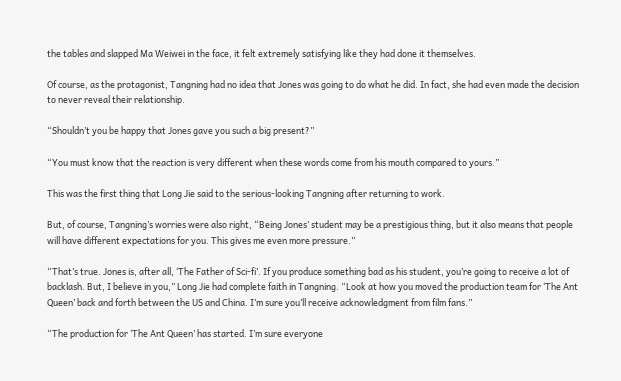the tables and slapped Ma Weiwei in the face, it felt extremely satisfying like they had done it themselves.

Of course, as the protagonist, Tangning had no idea that Jones was going to do what he did. In fact, she had even made the decision to never reveal their relationship.

“Shouldn’t you be happy that Jones gave you such a big present?”

“You must know that the reaction is very different when these words come from his mouth compared to yours.”

This was the first thing that Long Jie said to the serious-looking Tangning after returning to work.

But, of course, Tangning’s worries were also right, “Being Jones’ student may be a prestigious thing, but it also means that people will have different expectations for you. This gives me even more pressure.”

“That’s true. Jones is, after all, ‘The Father of Sci-fi’. If you produce something bad as his student, you’re going to receive a lot of backlash. But, I believe in you,” Long Jie had complete faith in Tangning. “Look at how you moved the production team for ‘The Ant Queen’ back and forth between the US and China. I’m sure you’ll receive acknowledgment from film fans.”

“The production for ‘The Ant Queen’ has started. I’m sure everyone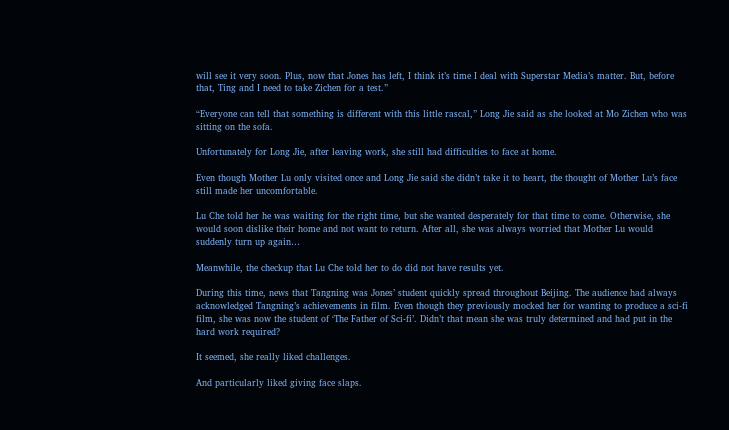will see it very soon. Plus, now that Jones has left, I think it’s time I deal with Superstar Media’s matter. But, before that, Ting and I need to take Zichen for a test.”

“Everyone can tell that something is different with this little rascal,” Long Jie said as she looked at Mo Zichen who was sitting on the sofa.

Unfortunately for Long Jie, after leaving work, she still had difficulties to face at home.

Even though Mother Lu only visited once and Long Jie said she didn’t take it to heart, the thought of Mother Lu’s face still made her uncomfortable.

Lu Che told her he was waiting for the right time, but she wanted desperately for that time to come. Otherwise, she would soon dislike their home and not want to return. After all, she was always worried that Mother Lu would suddenly turn up again…

Meanwhile, the checkup that Lu Che told her to do did not have results yet.

During this time, news that Tangning was Jones’ student quickly spread throughout Beijing. The audience had always acknowledged Tangning’s achievements in film. Even though they previously mocked her for wanting to produce a sci-fi film, she was now the student of ‘The Father of Sci-fi’. Didn’t that mean she was truly determined and had put in the hard work required?

It seemed, she really liked challenges.

And particularly liked giving face slaps.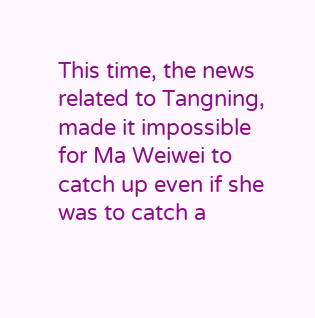This time, the news related to Tangning, made it impossible for Ma Weiwei to catch up even if she was to catch a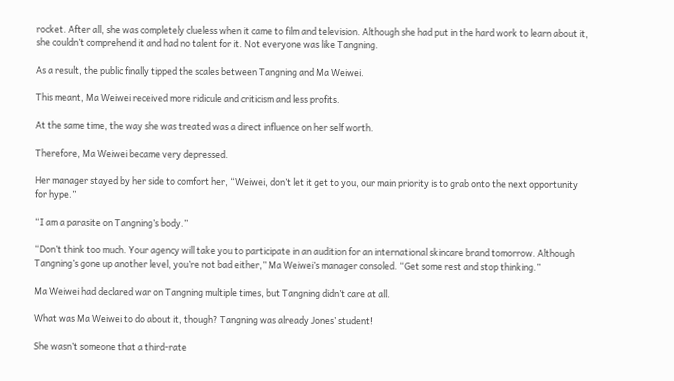rocket. After all, she was completely clueless when it came to film and television. Although she had put in the hard work to learn about it, she couldn’t comprehend it and had no talent for it. Not everyone was like Tangning.

As a result, the public finally tipped the scales between Tangning and Ma Weiwei.

This meant, Ma Weiwei received more ridicule and criticism and less profits.

At the same time, the way she was treated was a direct influence on her self worth.

Therefore, Ma Weiwei became very depressed.

Her manager stayed by her side to comfort her, “Weiwei, don’t let it get to you, our main priority is to grab onto the next opportunity for hype.”

“I am a parasite on Tangning’s body.”

“Don’t think too much. Your agency will take you to participate in an audition for an international skincare brand tomorrow. Although Tangning’s gone up another level, you’re not bad either,” Ma Weiwei’s manager consoled. “Get some rest and stop thinking.”

Ma Weiwei had declared war on Tangning multiple times, but Tangning didn’t care at all.

What was Ma Weiwei to do about it, though? Tangning was already Jones’ student!

She wasn’t someone that a third-rate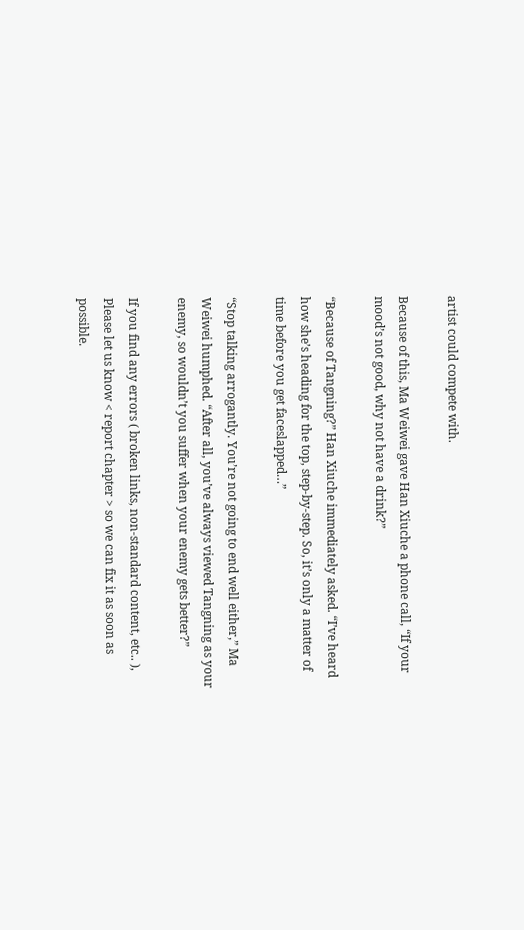artist could compete with.

Because of this, Ma Weiwei gave Han Xiuche a phone call, “If your mood’s not good, why not have a drink?”

“Because of Tangning?” Han Xiuche immediately asked. “I’ve heard how she’s heading for the top, step-by-step. So, it’s only a matter of time before you get faceslapped…”

“Stop talking arrogantly. You’re not going to end well either,” Ma Weiwei humphed. “After all, you’ve always viewed Tangning as your enemy, so wouldn’t you suffer when your enemy gets better?”

If you find any errors ( broken links, non-standard content, etc.. ), Please let us know < report chapter > so we can fix it as soon as possible.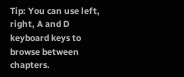Tip: You can use left, right, A and D keyboard keys to browse between chapters.